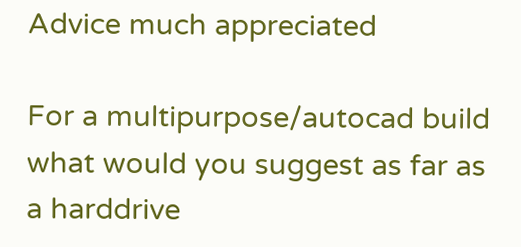Advice much appreciated

For a multipurpose/autocad build what would you suggest as far as a harddrive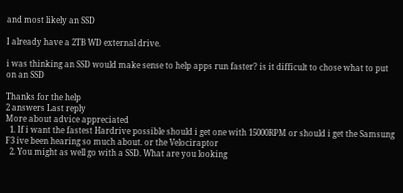and most likely an SSD

I already have a 2TB WD external drive.

i was thinking an SSD would make sense to help apps run faster? is it difficult to chose what to put on an SSD

Thanks for the help
2 answers Last reply
More about advice appreciated
  1. If i want the fastest Hardrive possible should i get one with 15000RPM or should i get the Samsung F3 ive been hearing so much about. or the Velociraptor
  2. You might as well go with a SSD. What are you looking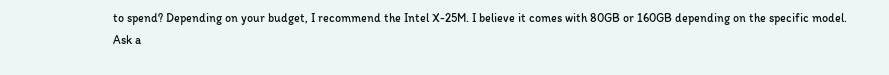to spend? Depending on your budget, I recommend the Intel X-25M. I believe it comes with 80GB or 160GB depending on the specific model.
Ask a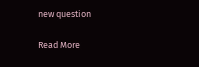new question

Read More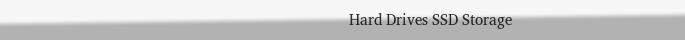Hard Drives SSD Storage